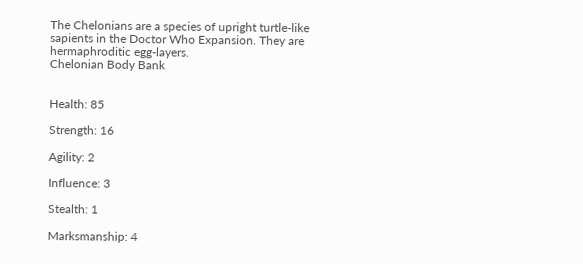The Chelonians are a species of upright turtle-like sapients in the Doctor Who Expansion. They are hermaphroditic egg-layers.
Chelonian Body Bank


Health: 85

Strength: 16

Agility: 2

Influence: 3

Stealth: 1

Marksmanship: 4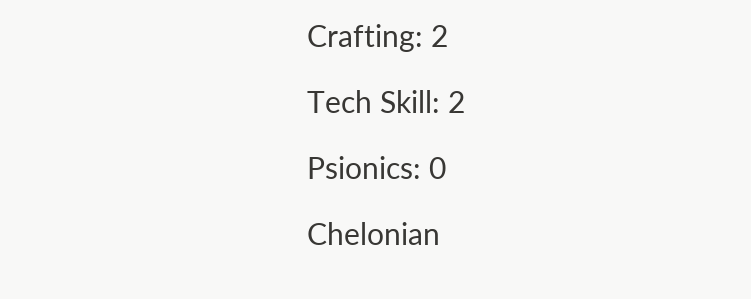Crafting: 2

Tech Skill: 2

Psionics: 0

Chelonian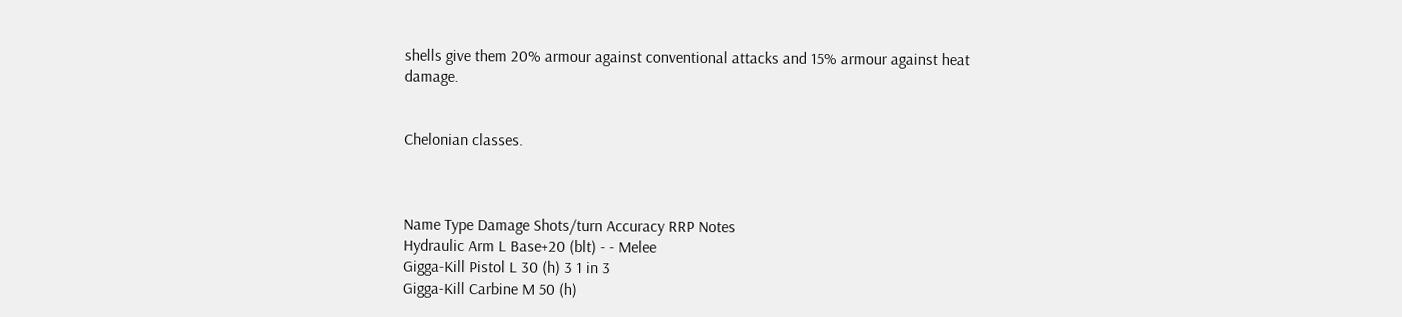shells give them 20% armour against conventional attacks and 15% armour against heat damage.


Chelonian classes.



Name Type Damage Shots/turn Accuracy RRP Notes
Hydraulic Arm L Base+20 (blt) - - Melee
Gigga-Kill Pistol L 30 (h) 3 1 in 3
Gigga-Kill Carbine M 50 (h)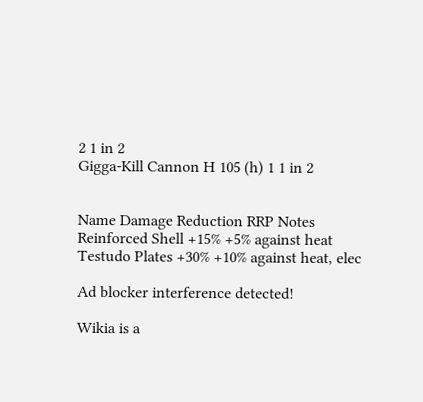2 1 in 2
Gigga-Kill Cannon H 105 (h) 1 1 in 2


Name Damage Reduction RRP Notes
Reinforced Shell +15% +5% against heat
Testudo Plates +30% +10% against heat, elec

Ad blocker interference detected!

Wikia is a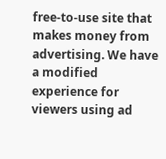free-to-use site that makes money from advertising. We have a modified experience for viewers using ad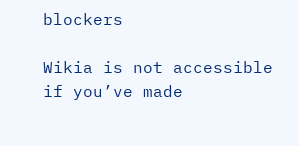blockers

Wikia is not accessible if you’ve made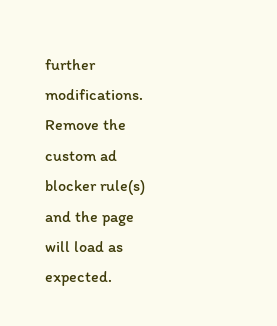further modifications. Remove the custom ad blocker rule(s) and the page will load as expected.